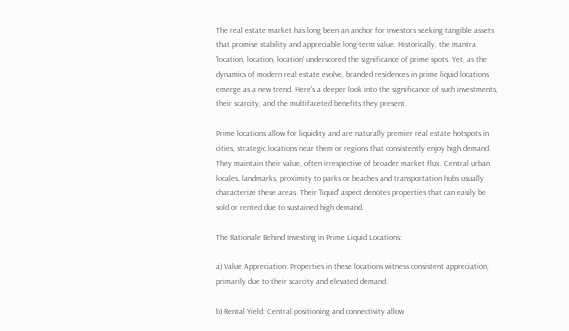The real estate market has long been an anchor for investors seeking tangible assets that promise stability and appreciable long-term value. Historically, the mantra 'location, location, location' underscored the significance of prime spots. Yet, as the dynamics of modern real estate evolve, branded residences in prime liquid locations emerge as a new trend. Here's a deeper look into the significance of such investments, their scarcity, and the multifaceted benefits they present.

Prime locations allow for liquidity and are naturally premier real estate hotspots in cities, strategic locations near them or regions that consistently enjoy high demand. They maintain their value, often irrespective of broader market flux. Central urban locales, landmarks, proximity to parks or beaches and transportation hubs usually characterize these areas. Their 'liquid' aspect denotes properties that can easily be sold or rented due to sustained high demand.

The Rationale Behind Investing in Prime Liquid Locations:

a) Value Appreciation: Properties in these locations witness consistent appreciation, primarily due to their scarcity and elevated demand.

b) Rental Yield: Central positioning and connectivity allow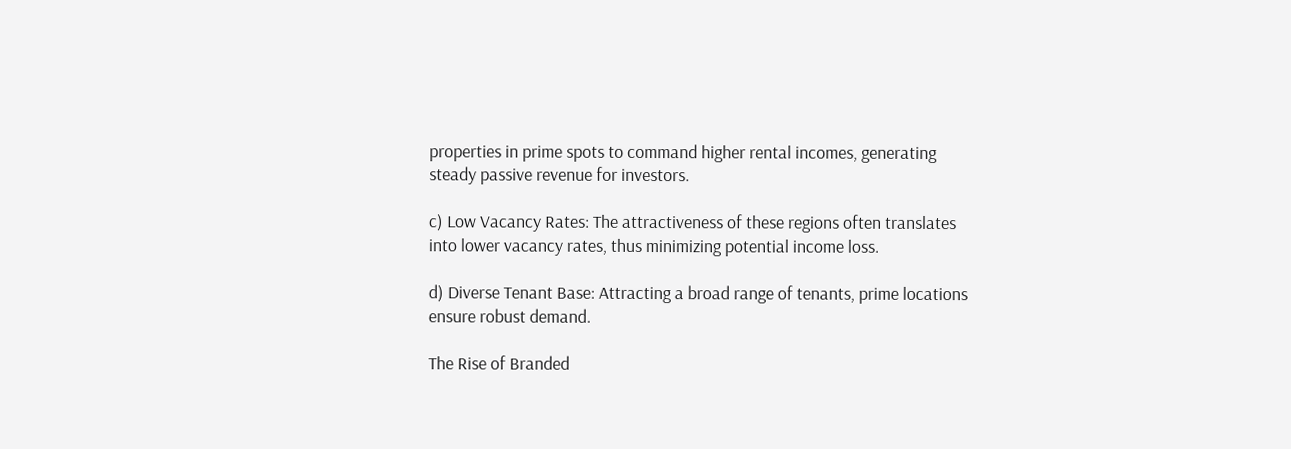properties in prime spots to command higher rental incomes, generating steady passive revenue for investors.

c) Low Vacancy Rates: The attractiveness of these regions often translates into lower vacancy rates, thus minimizing potential income loss.

d) Diverse Tenant Base: Attracting a broad range of tenants, prime locations ensure robust demand.

The Rise of Branded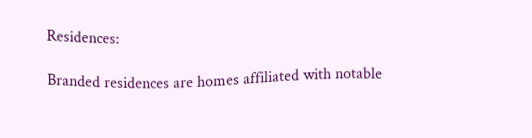Residences:

Branded residences are homes affiliated with notable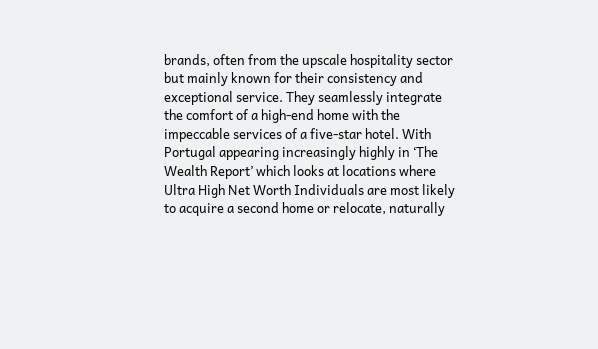brands, often from the upscale hospitality sector but mainly known for their consistency and exceptional service. They seamlessly integrate the comfort of a high-end home with the impeccable services of a five-star hotel. With Portugal appearing increasingly highly in ‘The Wealth Report’ which looks at locations where Ultra High Net Worth Individuals are most likely to acquire a second home or relocate, naturally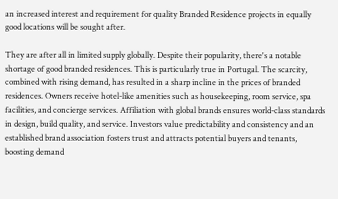an increased interest and requirement for quality Branded Residence projects in equally good locations will be sought after.

They are after all in limited supply globally. Despite their popularity, there's a notable shortage of good branded residences. This is particularly true in Portugal. The scarcity, combined with rising demand, has resulted in a sharp incline in the prices of branded residences. Owners receive hotel-like amenities such as housekeeping, room service, spa facilities, and concierge services. Affiliation with global brands ensures world-class standards in design, build quality, and service. Investors value predictability and consistency and an established brand association fosters trust and attracts potential buyers and tenants, boosting demand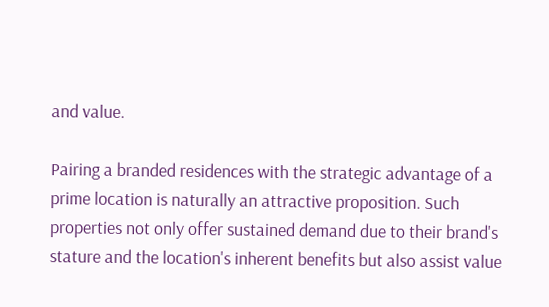and value.

Pairing a branded residences with the strategic advantage of a prime location is naturally an attractive proposition. Such properties not only offer sustained demand due to their brand's stature and the location's inherent benefits but also assist value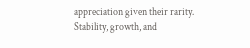appreciation given their rarity. Stability, growth, and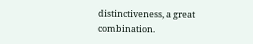distinctiveness, a great combination.